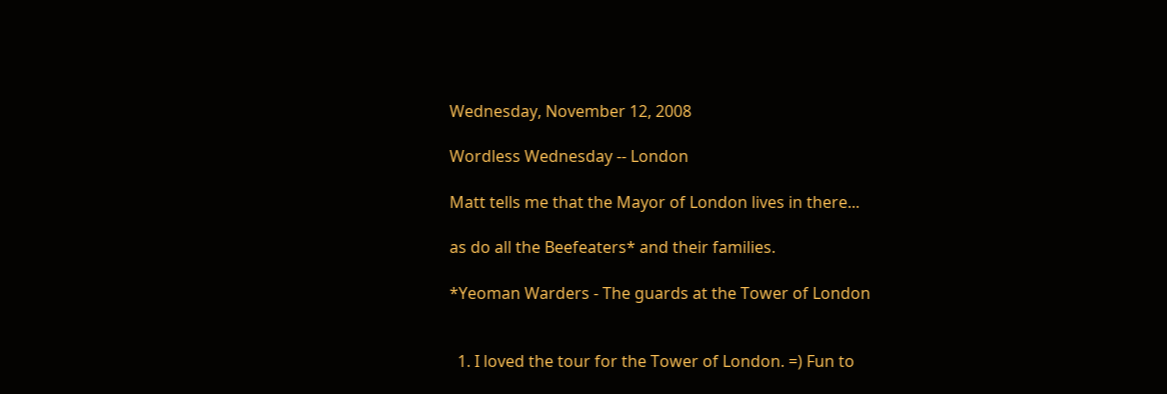Wednesday, November 12, 2008

Wordless Wednesday -- London

Matt tells me that the Mayor of London lives in there...

as do all the Beefeaters* and their families.

*Yeoman Warders - The guards at the Tower of London


  1. I loved the tour for the Tower of London. =) Fun to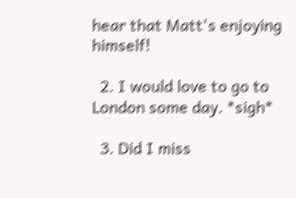hear that Matt's enjoying himself!

  2. I would love to go to London some day. *sigh*

  3. Did I miss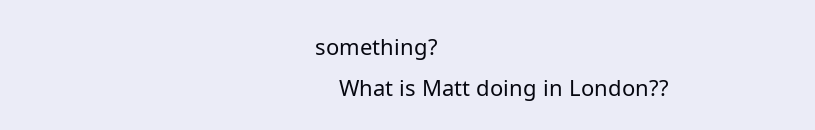something?
    What is Matt doing in London??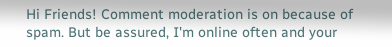Hi Friends! Comment moderation is on because of spam. But be assured, I'm online often and your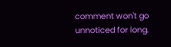comment won't go unnoticed for long.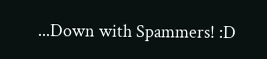...Down with Spammers! :D